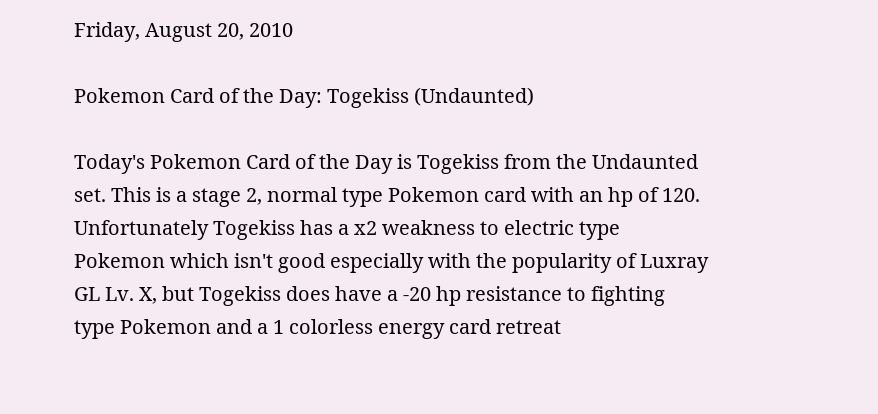Friday, August 20, 2010

Pokemon Card of the Day: Togekiss (Undaunted)

Today's Pokemon Card of the Day is Togekiss from the Undaunted set. This is a stage 2, normal type Pokemon card with an hp of 120. Unfortunately Togekiss has a x2 weakness to electric type Pokemon which isn't good especially with the popularity of Luxray GL Lv. X, but Togekiss does have a -20 hp resistance to fighting type Pokemon and a 1 colorless energy card retreat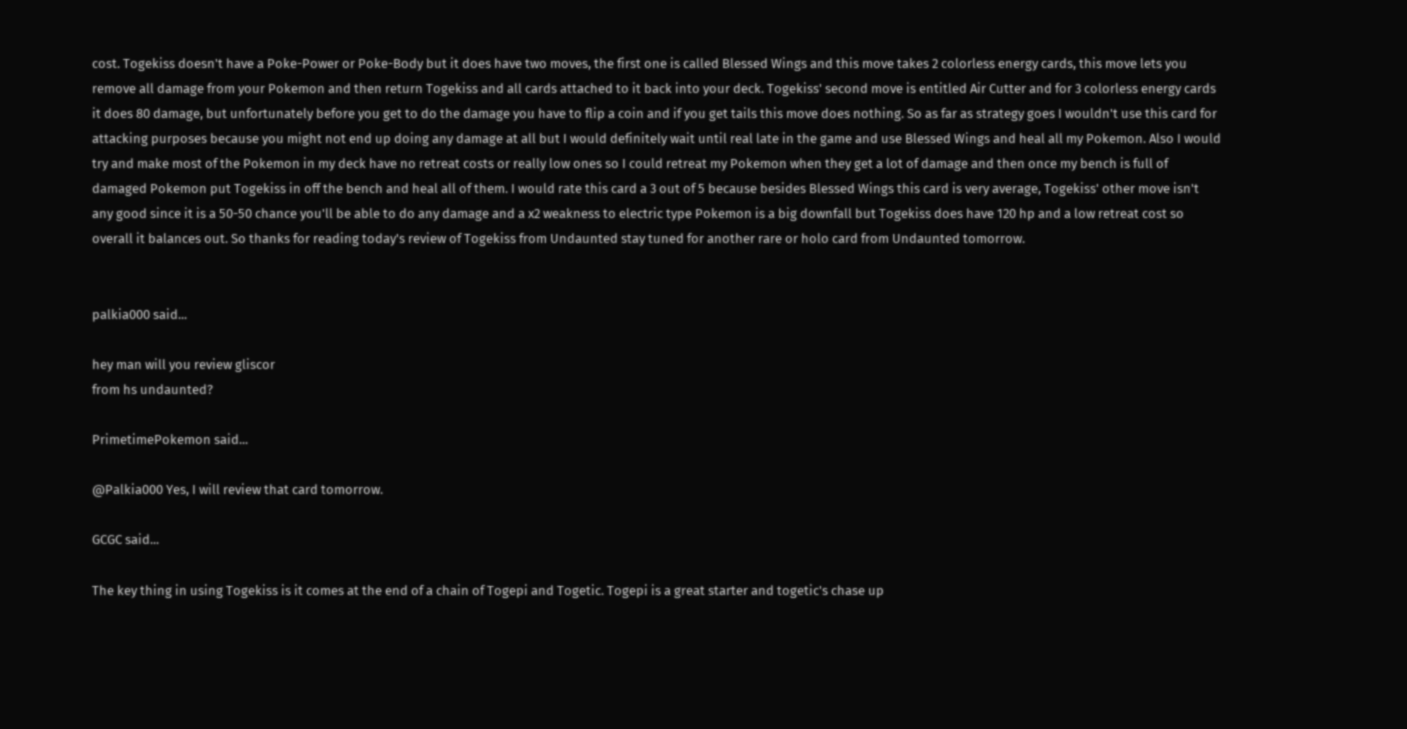cost. Togekiss doesn't have a Poke-Power or Poke-Body but it does have two moves, the first one is called Blessed Wings and this move takes 2 colorless energy cards, this move lets you remove all damage from your Pokemon and then return Togekiss and all cards attached to it back into your deck. Togekiss' second move is entitled Air Cutter and for 3 colorless energy cards it does 80 damage, but unfortunately before you get to do the damage you have to flip a coin and if you get tails this move does nothing. So as far as strategy goes I wouldn't use this card for attacking purposes because you might not end up doing any damage at all but I would definitely wait until real late in the game and use Blessed Wings and heal all my Pokemon. Also I would try and make most of the Pokemon in my deck have no retreat costs or really low ones so I could retreat my Pokemon when they get a lot of damage and then once my bench is full of damaged Pokemon put Togekiss in off the bench and heal all of them. I would rate this card a 3 out of 5 because besides Blessed Wings this card is very average, Togekiss' other move isn't any good since it is a 50-50 chance you'll be able to do any damage and a x2 weakness to electric type Pokemon is a big downfall but Togekiss does have 120 hp and a low retreat cost so overall it balances out. So thanks for reading today's review of Togekiss from Undaunted stay tuned for another rare or holo card from Undaunted tomorrow.


palkia000 said...

hey man will you review gliscor
from hs undaunted?

PrimetimePokemon said...

@Palkia000 Yes, I will review that card tomorrow.

GCGC said...

The key thing in using Togekiss is it comes at the end of a chain of Togepi and Togetic. Togepi is a great starter and togetic's chase up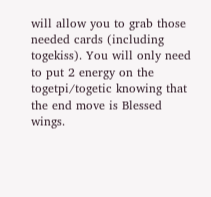will allow you to grab those needed cards (including togekiss). You will only need to put 2 energy on the togetpi/togetic knowing that the end move is Blessed wings.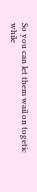So you can let them wail on togetic while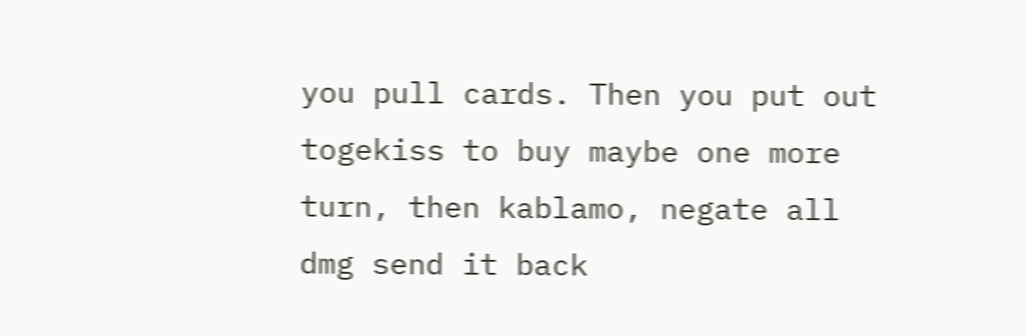you pull cards. Then you put out togekiss to buy maybe one more turn, then kablamo, negate all dmg send it back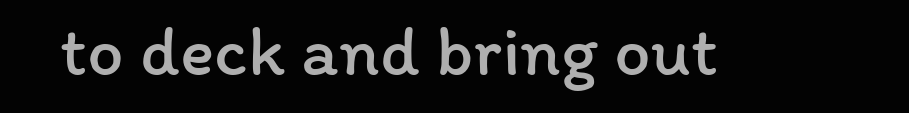to deck and bring out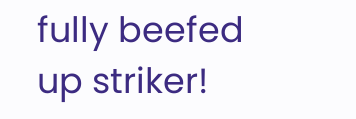fully beefed up striker!